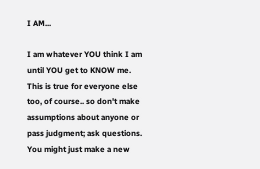I AM...

I am whatever YOU think I am until YOU get to KNOW me. This is true for everyone else too, of course.. so don't make assumptions about anyone or pass judgment; ask questions. You might just make a new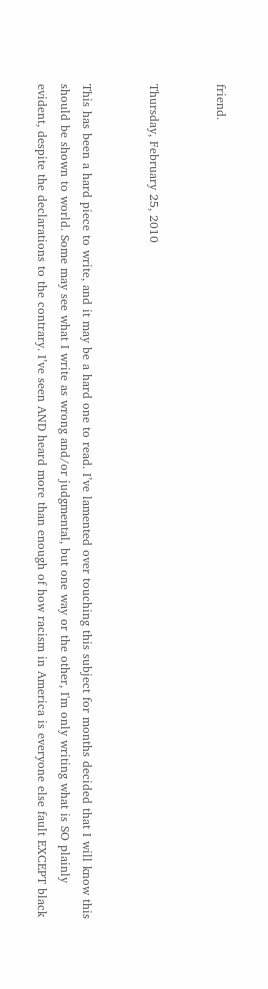friend.


Thursday, February 25, 2010


This has been a hard piece to write, and it may be a hard one to read. I’ve lamented over touching this subject for months decided that I will know this should be shown to world. Some may see what I write as wrong and/or judgmental, but one way or the other, I'm only writing what is SO plainly evident, despite the declarations to the contrary. I’ve seen AND heard more than enough of how racism in America is everyone else fault EXCEPT black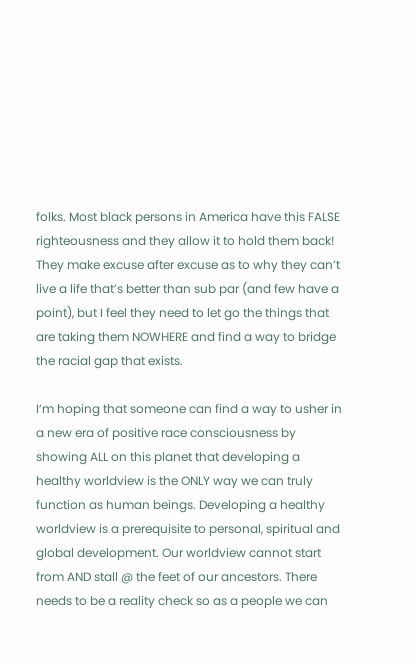folks. Most black persons in America have this FALSE righteousness and they allow it to hold them back! They make excuse after excuse as to why they can’t live a life that’s better than sub par (and few have a point), but I feel they need to let go the things that are taking them NOWHERE and find a way to bridge the racial gap that exists.

I’m hoping that someone can find a way to usher in a new era of positive race consciousness by showing ALL on this planet that developing a healthy worldview is the ONLY way we can truly function as human beings. Developing a healthy worldview is a prerequisite to personal, spiritual and global development. Our worldview cannot start from AND stall @ the feet of our ancestors. There needs to be a reality check so as a people we can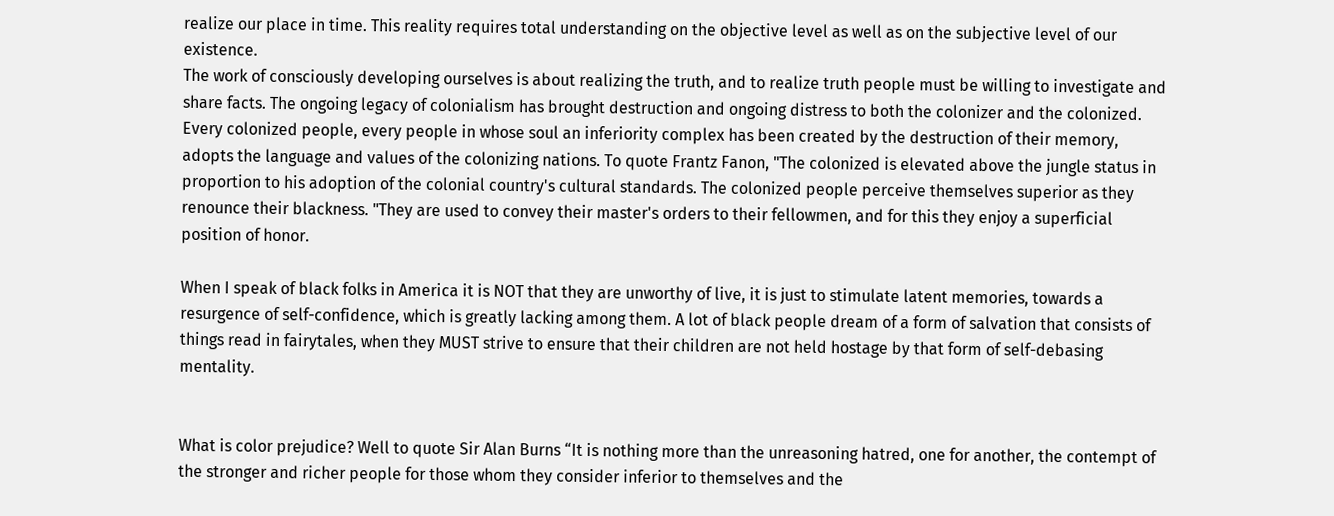realize our place in time. This reality requires total understanding on the objective level as well as on the subjective level of our existence.
The work of consciously developing ourselves is about realizing the truth, and to realize truth people must be willing to investigate and share facts. The ongoing legacy of colonialism has brought destruction and ongoing distress to both the colonizer and the colonized. Every colonized people, every people in whose soul an inferiority complex has been created by the destruction of their memory, adopts the language and values of the colonizing nations. To quote Frantz Fanon, "The colonized is elevated above the jungle status in proportion to his adoption of the colonial country's cultural standards. The colonized people perceive themselves superior as they renounce their blackness. "They are used to convey their master's orders to their fellowmen, and for this they enjoy a superficial position of honor.

When I speak of black folks in America it is NOT that they are unworthy of live, it is just to stimulate latent memories, towards a resurgence of self-confidence, which is greatly lacking among them. A lot of black people dream of a form of salvation that consists of things read in fairytales, when they MUST strive to ensure that their children are not held hostage by that form of self-debasing mentality.


What is color prejudice? Well to quote Sir Alan Burns “It is nothing more than the unreasoning hatred, one for another, the contempt of the stronger and richer people for those whom they consider inferior to themselves and the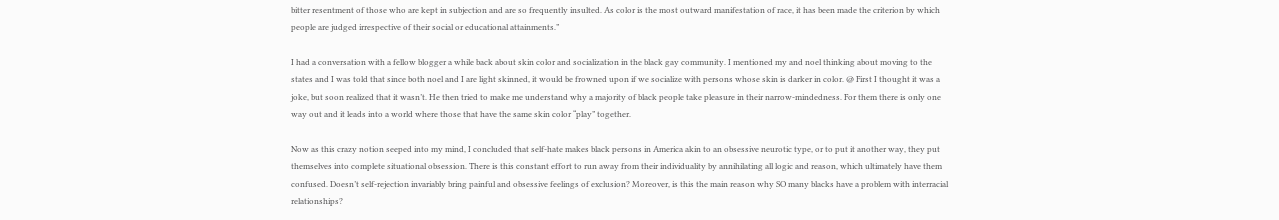bitter resentment of those who are kept in subjection and are so frequently insulted. As color is the most outward manifestation of race, it has been made the criterion by which people are judged irrespective of their social or educational attainments.”

I had a conversation with a fellow blogger a while back about skin color and socialization in the black gay community. I mentioned my and noel thinking about moving to the states and I was told that since both noel and I are light skinned, it would be frowned upon if we socialize with persons whose skin is darker in color. @ First I thought it was a joke, but soon realized that it wasn’t. He then tried to make me understand why a majority of black people take pleasure in their narrow-mindedness. For them there is only one way out and it leads into a world where those that have the same skin color “play” together.

Now as this crazy notion seeped into my mind, I concluded that self-hate makes black persons in America akin to an obsessive neurotic type, or to put it another way, they put themselves into complete situational obsession. There is this constant effort to run away from their individuality by annihilating all logic and reason, which ultimately have them confused. Doesn’t self-rejection invariably bring painful and obsessive feelings of exclusion? Moreover, is this the main reason why SO many blacks have a problem with interracial relationships?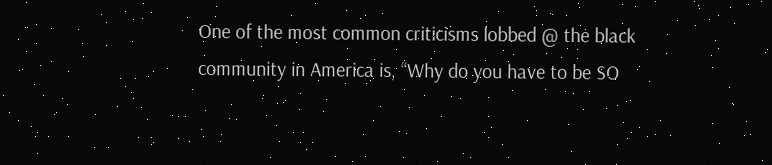One of the most common criticisms lobbed @ the black community in America is, “Why do you have to be SO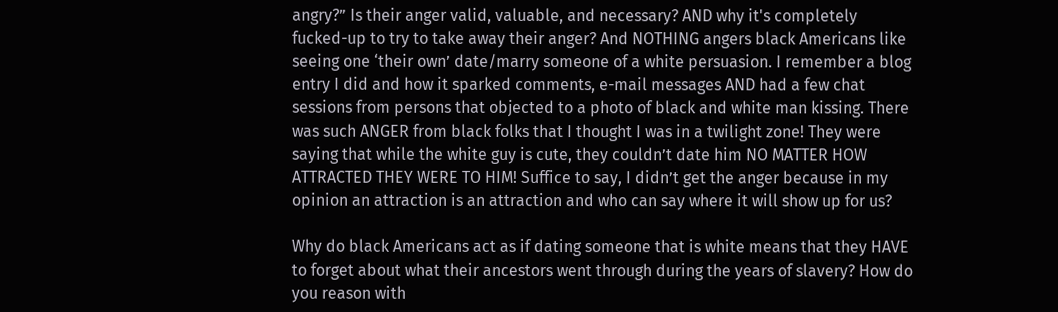angry?” Is their anger valid, valuable, and necessary? AND why it's completely fucked-up to try to take away their anger? And NOTHING angers black Americans like seeing one ‘their own’ date/marry someone of a white persuasion. I remember a blog entry I did and how it sparked comments, e-mail messages AND had a few chat sessions from persons that objected to a photo of black and white man kissing. There was such ANGER from black folks that I thought I was in a twilight zone! They were saying that while the white guy is cute, they couldn’t date him NO MATTER HOW ATTRACTED THEY WERE TO HIM! Suffice to say, I didn’t get the anger because in my opinion an attraction is an attraction and who can say where it will show up for us?

Why do black Americans act as if dating someone that is white means that they HAVE to forget about what their ancestors went through during the years of slavery? How do you reason with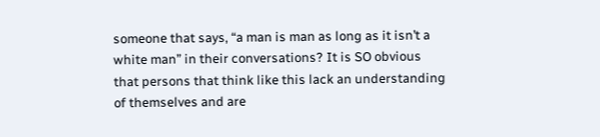someone that says, “a man is man as long as it isn’t a white man” in their conversations? It is SO obvious that persons that think like this lack an understanding of themselves and are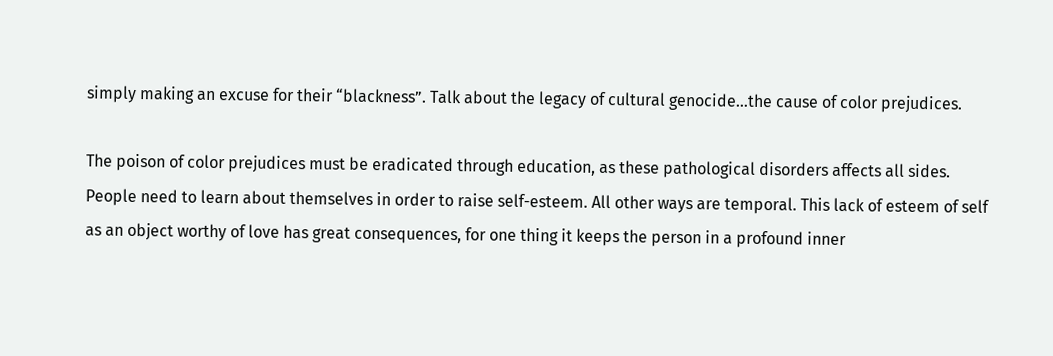simply making an excuse for their “blackness”. Talk about the legacy of cultural genocide…the cause of color prejudices.

The poison of color prejudices must be eradicated through education, as these pathological disorders affects all sides. People need to learn about themselves in order to raise self-esteem. All other ways are temporal. This lack of esteem of self as an object worthy of love has great consequences, for one thing it keeps the person in a profound inner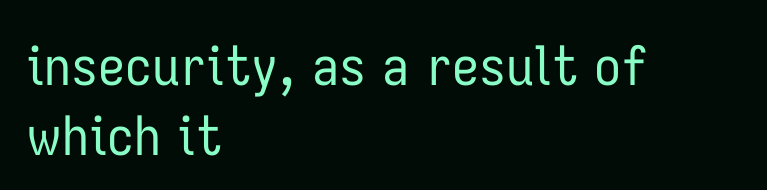insecurity, as a result of which it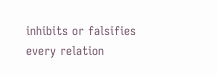inhibits or falsifies every relation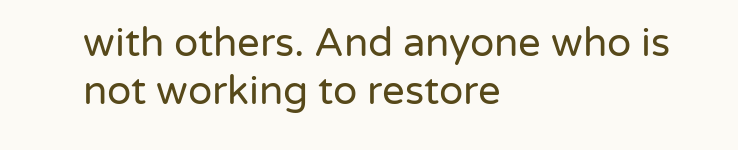with others. And anyone who is not working to restore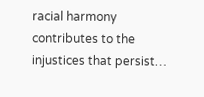racial harmony contributes to the injustices that persist…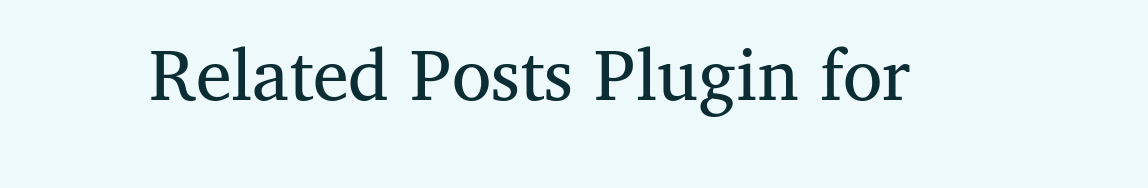Related Posts Plugin for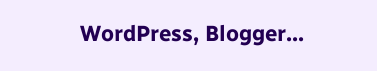WordPress, Blogger...